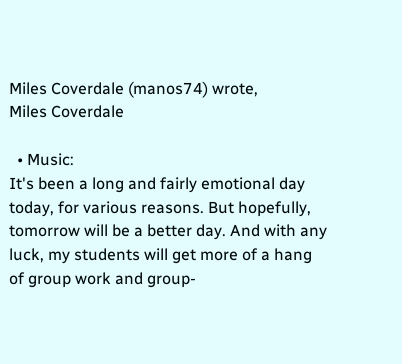Miles Coverdale (manos74) wrote,
Miles Coverdale

  • Music:
It's been a long and fairly emotional day today, for various reasons. But hopefully, tomorrow will be a better day. And with any luck, my students will get more of a hang of group work and group-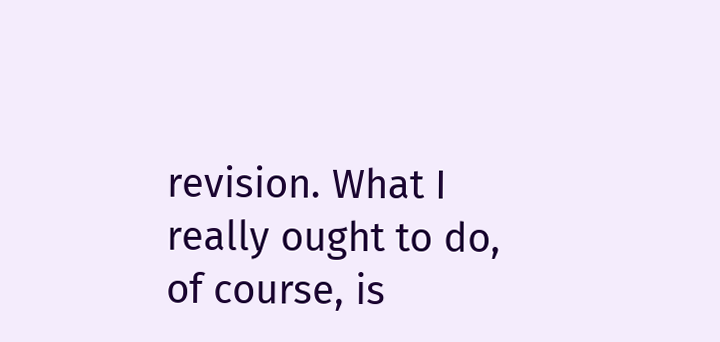revision. What I really ought to do, of course, is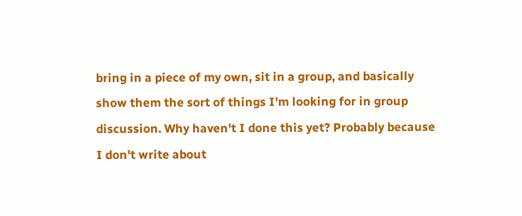bring in a piece of my own, sit in a group, and basically show them the sort of things I'm looking for in group discussion. Why haven't I done this yet? Probably because I don't write about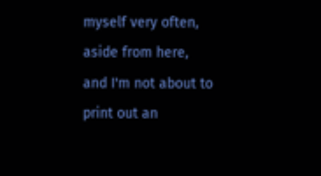myself very often, aside from here, and I'm not about to print out an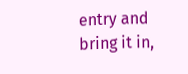entry and bring it in,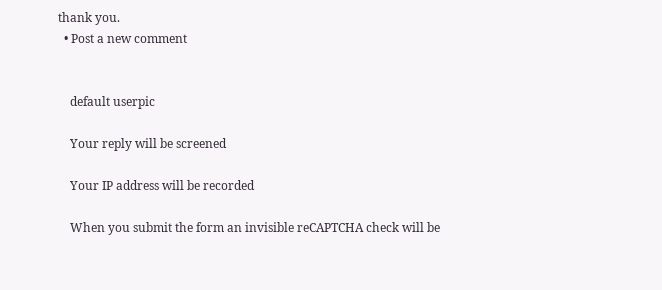thank you.
  • Post a new comment


    default userpic

    Your reply will be screened

    Your IP address will be recorded

    When you submit the form an invisible reCAPTCHA check will be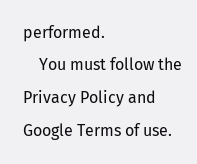performed.
    You must follow the Privacy Policy and Google Terms of use.